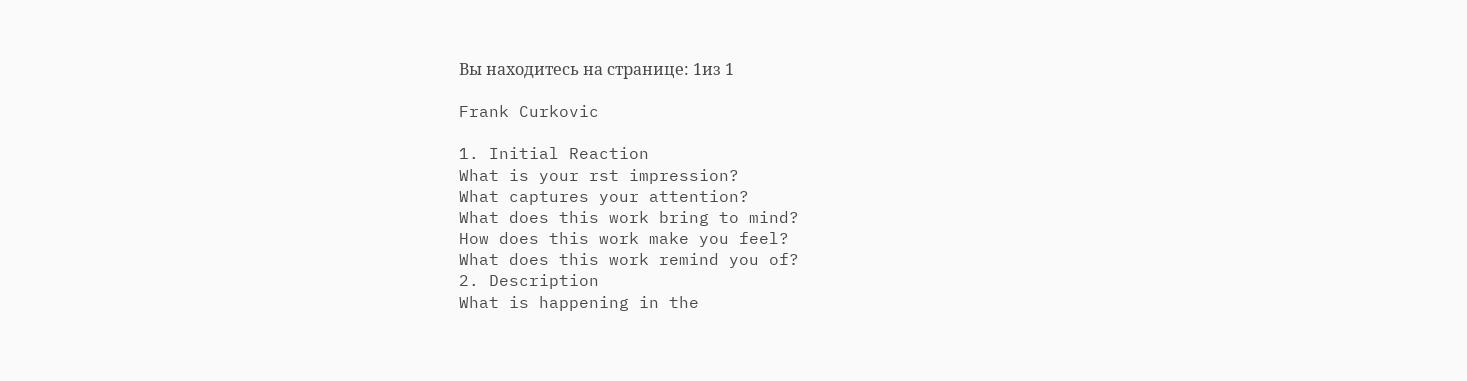Вы находитесь на странице: 1из 1

Frank Curkovic

1. Initial Reaction
What is your rst impression?
What captures your attention?
What does this work bring to mind?
How does this work make you feel?
What does this work remind you of?
2. Description
What is happening in the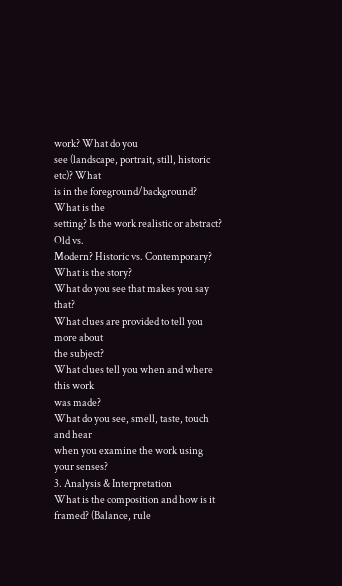work? What do you
see (landscape, portrait, still, historic etc)? What
is in the foreground/background? What is the
setting? Is the work realistic or abstract? Old vs.
Modern? Historic vs. Contemporary?
What is the story?
What do you see that makes you say that?
What clues are provided to tell you more about
the subject?
What clues tell you when and where this work
was made?
What do you see, smell, taste, touch and hear
when you examine the work using your senses?
3. Analysis & Interpretation
What is the composition and how is it framed? (Balance, rule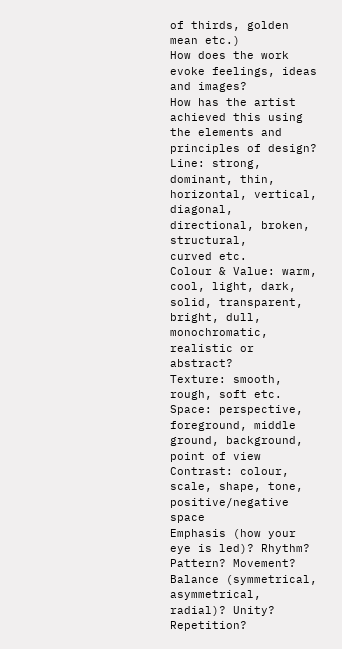of thirds, golden mean etc.)
How does the work evoke feelings, ideas and images?
How has the artist achieved this using the elements and principles of design?
Line: strong, dominant, thin, horizontal, vertical, diagonal, directional, broken, structural,
curved etc.
Colour & Value: warm, cool, light, dark, solid, transparent, bright, dull, monochromatic,
realistic or abstract?
Texture: smooth, rough, soft etc.
Space: perspective, foreground, middle ground, background, point of view
Contrast: colour, scale, shape, tone, positive/negative space
Emphasis (how your eye is led)? Rhythm? Pattern? Movement? Balance (symmetrical,
asymmetrical, radial)? Unity? Repetition?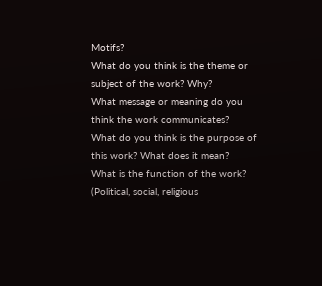Motifs?
What do you think is the theme or subject of the work? Why?
What message or meaning do you think the work communicates?
What do you think is the purpose of this work? What does it mean?
What is the function of the work? (Political, social, religious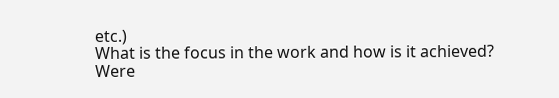etc.)
What is the focus in the work and how is it achieved?
Were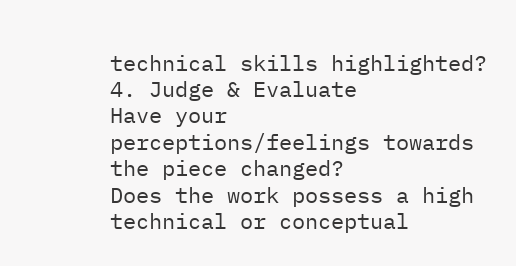technical skills highlighted?
4. Judge & Evaluate
Have your perceptions/feelings towards the piece changed?
Does the work possess a high technical or conceptual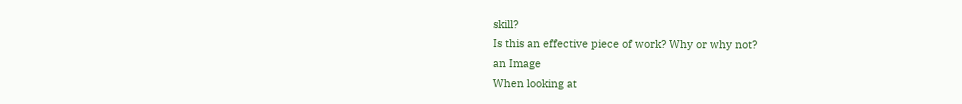skill?
Is this an effective piece of work? Why or why not?
an Image
When looking at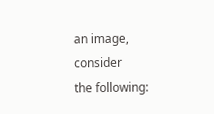an image, consider
the following: